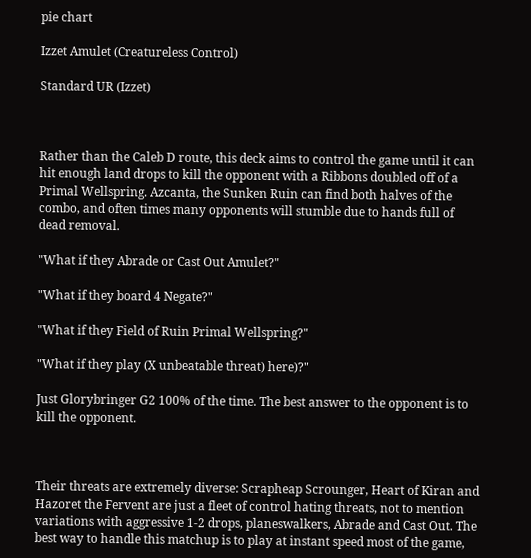pie chart

Izzet Amulet (Creatureless Control)

Standard UR (Izzet)



Rather than the Caleb D route, this deck aims to control the game until it can hit enough land drops to kill the opponent with a Ribbons doubled off of a Primal Wellspring. Azcanta, the Sunken Ruin can find both halves of the combo, and often times many opponents will stumble due to hands full of dead removal.

"What if they Abrade or Cast Out Amulet?"

"What if they board 4 Negate?"

"What if they Field of Ruin Primal Wellspring?"

"What if they play (X unbeatable threat) here)?"

Just Glorybringer G2 100% of the time. The best answer to the opponent is to kill the opponent.



Their threats are extremely diverse: Scrapheap Scrounger, Heart of Kiran and Hazoret the Fervent are just a fleet of control hating threats, not to mention variations with aggressive 1-2 drops, planeswalkers, Abrade and Cast Out. The best way to handle this matchup is to play at instant speed most of the game,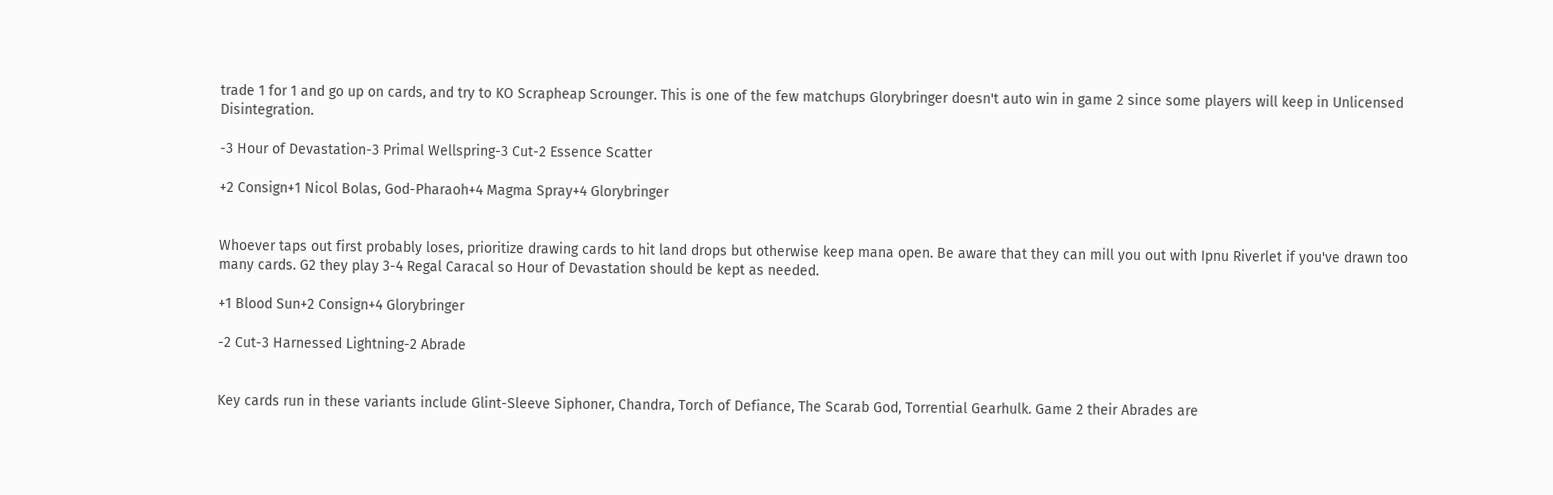trade 1 for 1 and go up on cards, and try to KO Scrapheap Scrounger. This is one of the few matchups Glorybringer doesn't auto win in game 2 since some players will keep in Unlicensed Disintegration.

-3 Hour of Devastation-3 Primal Wellspring-3 Cut-2 Essence Scatter

+2 Consign+1 Nicol Bolas, God-Pharaoh+4 Magma Spray+4 Glorybringer


Whoever taps out first probably loses, prioritize drawing cards to hit land drops but otherwise keep mana open. Be aware that they can mill you out with Ipnu Riverlet if you've drawn too many cards. G2 they play 3-4 Regal Caracal so Hour of Devastation should be kept as needed.

+1 Blood Sun+2 Consign+4 Glorybringer

-2 Cut-3 Harnessed Lightning-2 Abrade


Key cards run in these variants include Glint-Sleeve Siphoner, Chandra, Torch of Defiance, The Scarab God, Torrential Gearhulk. Game 2 their Abrades are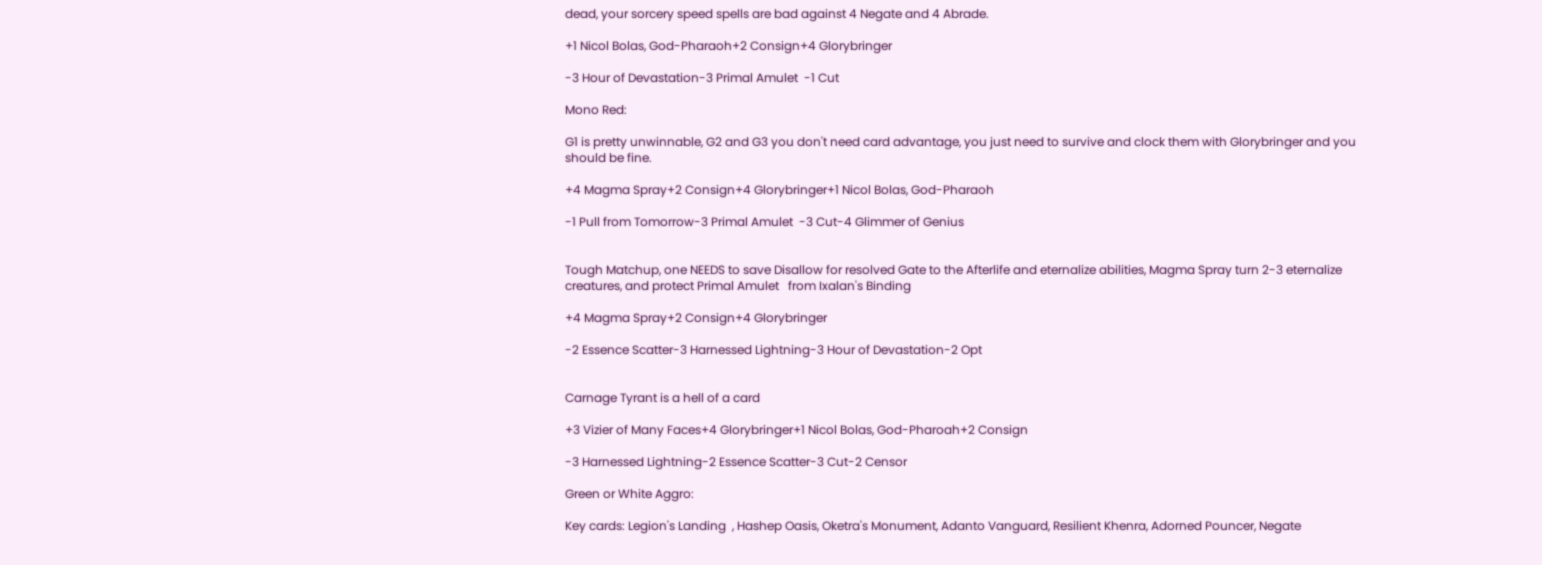dead, your sorcery speed spells are bad against 4 Negate and 4 Abrade.

+1 Nicol Bolas, God-Pharaoh+2 Consign+4 Glorybringer

-3 Hour of Devastation-3 Primal Amulet  -1 Cut

Mono Red:

G1 is pretty unwinnable, G2 and G3 you don't need card advantage, you just need to survive and clock them with Glorybringer and you should be fine.

+4 Magma Spray+2 Consign+4 Glorybringer+1 Nicol Bolas, God-Pharaoh

-1 Pull from Tomorrow-3 Primal Amulet  -3 Cut-4 Glimmer of Genius


Tough Matchup, one NEEDS to save Disallow for resolved Gate to the Afterlife and eternalize abilities, Magma Spray turn 2-3 eternalize creatures, and protect Primal Amulet   from Ixalan's Binding

+4 Magma Spray+2 Consign+4 Glorybringer

-2 Essence Scatter-3 Harnessed Lightning-3 Hour of Devastation-2 Opt


Carnage Tyrant is a hell of a card

+3 Vizier of Many Faces+4 Glorybringer+1 Nicol Bolas, God-Pharoah+2 Consign

-3 Harnessed Lightning-2 Essence Scatter-3 Cut-2 Censor

Green or White Aggro:

Key cards: Legion's Landing  , Hashep Oasis, Oketra's Monument, Adanto Vanguard, Resilient Khenra, Adorned Pouncer, Negate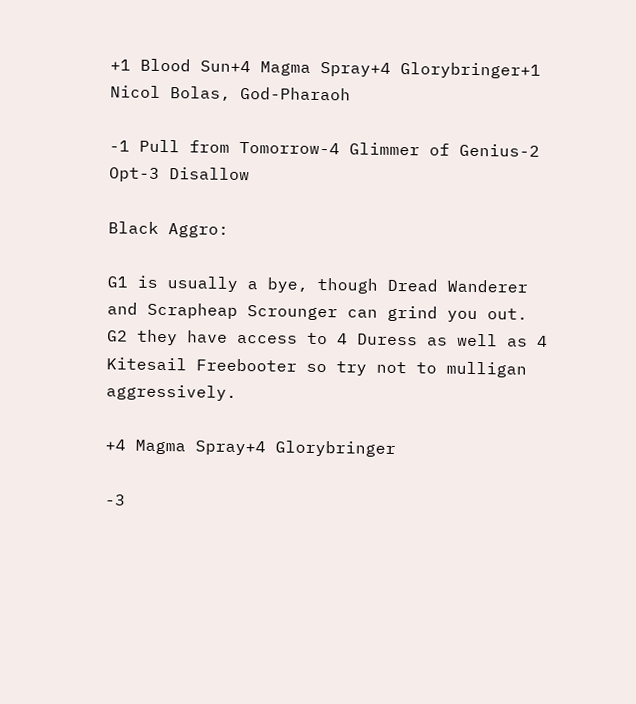+1 Blood Sun+4 Magma Spray+4 Glorybringer+1 Nicol Bolas, God-Pharaoh

-1 Pull from Tomorrow-4 Glimmer of Genius-2 Opt-3 Disallow

Black Aggro:

G1 is usually a bye, though Dread Wanderer and Scrapheap Scrounger can grind you out. G2 they have access to 4 Duress as well as 4 Kitesail Freebooter so try not to mulligan aggressively.

+4 Magma Spray+4 Glorybringer

-3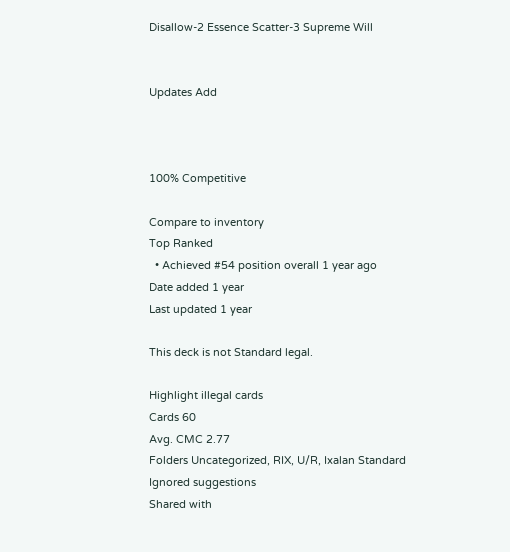Disallow-2 Essence Scatter-3 Supreme Will


Updates Add



100% Competitive

Compare to inventory
Top Ranked
  • Achieved #54 position overall 1 year ago
Date added 1 year
Last updated 1 year

This deck is not Standard legal.

Highlight illegal cards
Cards 60
Avg. CMC 2.77
Folders Uncategorized, RIX, U/R, Ixalan Standard
Ignored suggestions
Shared with